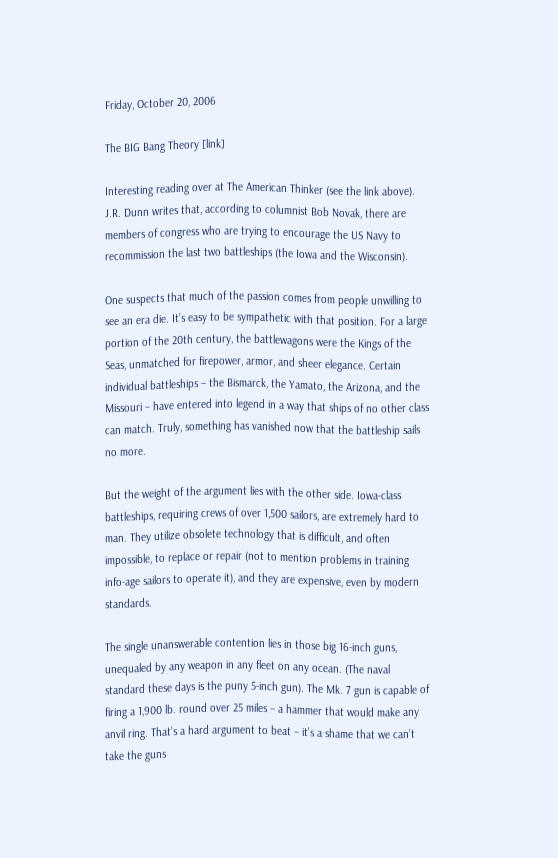Friday, October 20, 2006

The BIG Bang Theory [link]

Interesting reading over at The American Thinker (see the link above). J.R. Dunn writes that, according to columnist Bob Novak, there are members of congress who are trying to encourage the US Navy to recommission the last two battleships (the Iowa and the Wisconsin).

One suspects that much of the passion comes from people unwilling to see an era die. It’s easy to be sympathetic with that position. For a large portion of the 20th century, the battlewagons were the Kings of the Seas, unmatched for firepower, armor, and sheer elegance. Certain individual battleships – the Bismarck, the Yamato, the Arizona, and the Missouri – have entered into legend in a way that ships of no other class can match. Truly, something has vanished now that the battleship sails no more.

But the weight of the argument lies with the other side. Iowa-class battleships, requiring crews of over 1,500 sailors, are extremely hard to man. They utilize obsolete technology that is difficult, and often impossible, to replace or repair (not to mention problems in training info-age sailors to operate it), and they are expensive, even by modern standards.

The single unanswerable contention lies in those big 16-inch guns, unequaled by any weapon in any fleet on any ocean. (The naval standard these days is the puny 5-inch gun). The Mk. 7 gun is capable of firing a 1,900 lb. round over 25 miles – a hammer that would make any anvil ring. That’s a hard argument to beat – it’s a shame that we can’t take the guns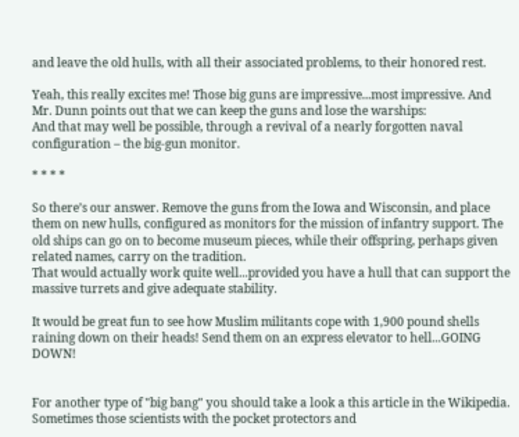and leave the old hulls, with all their associated problems, to their honored rest.

Yeah, this really excites me! Those big guns are impressive...most impressive. And Mr. Dunn points out that we can keep the guns and lose the warships:
And that may well be possible, through a revival of a nearly forgotten naval configuration – the big-gun monitor.

* * * *

So there’s our answer. Remove the guns from the Iowa and Wisconsin, and place them on new hulls, configured as monitors for the mission of infantry support. The old ships can go on to become museum pieces, while their offspring, perhaps given related names, carry on the tradition.
That would actually work quite well...provided you have a hull that can support the massive turrets and give adequate stability.

It would be great fun to see how Muslim militants cope with 1,900 pound shells raining down on their heads! Send them on an express elevator to hell...GOING DOWN!


For another type of "big bang" you should take a look a this article in the Wikipedia. Sometimes those scientists with the pocket protectors and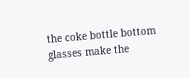the coke bottle bottom glasses make the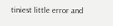tiniest little error and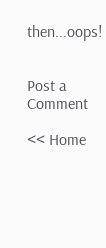then...oops!


Post a Comment

<< Home